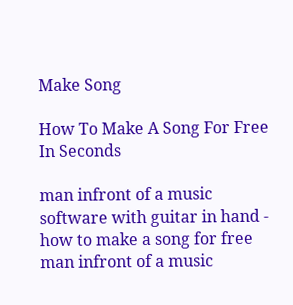Make Song

How To Make A Song For Free In Seconds

man infront of a music software with guitar in hand - how to make a song for free
man infront of a music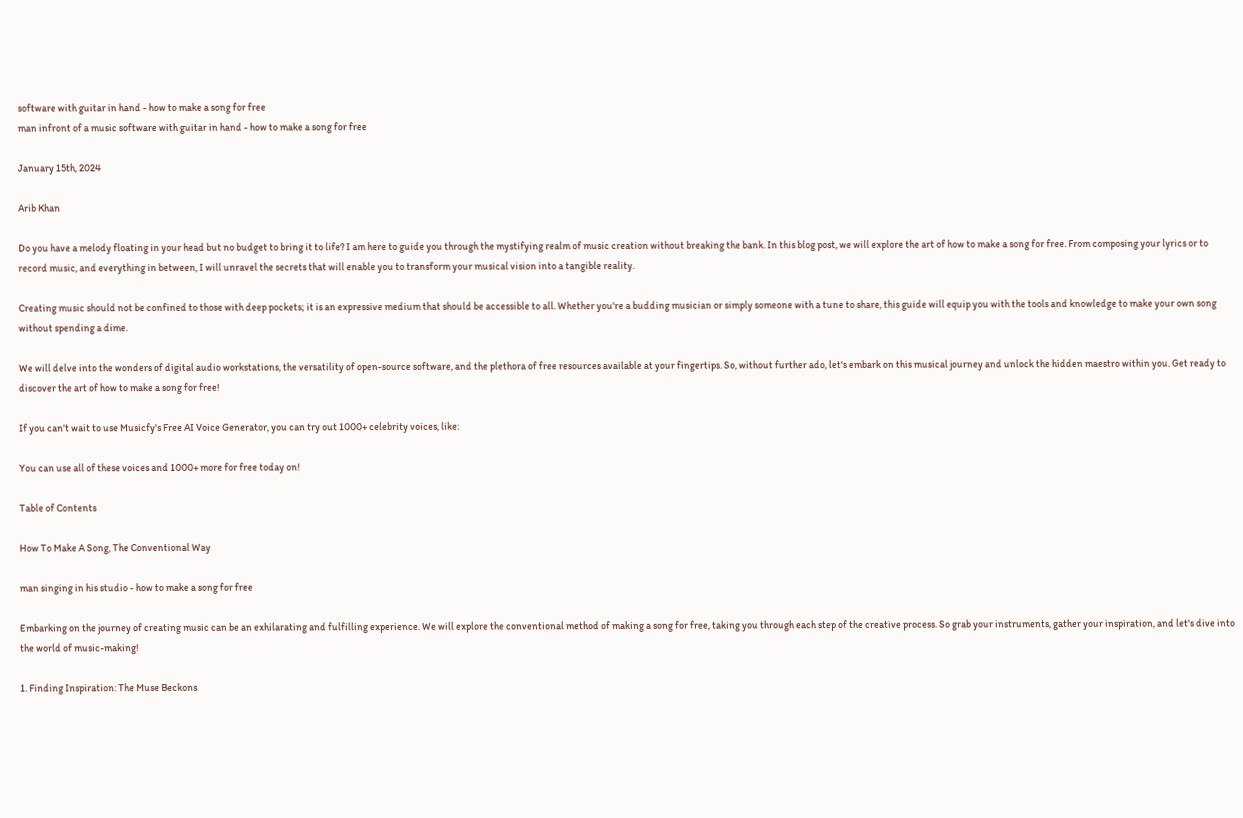software with guitar in hand - how to make a song for free
man infront of a music software with guitar in hand - how to make a song for free

January 15th, 2024

Arib Khan

Do you have a melody floating in your head but no budget to bring it to life? I am here to guide you through the mystifying realm of music creation without breaking the bank. In this blog post, we will explore the art of how to make a song for free. From composing your lyrics or to record music, and everything in between, I will unravel the secrets that will enable you to transform your musical vision into a tangible reality.

Creating music should not be confined to those with deep pockets; it is an expressive medium that should be accessible to all. Whether you're a budding musician or simply someone with a tune to share, this guide will equip you with the tools and knowledge to make your own song without spending a dime.

We will delve into the wonders of digital audio workstations, the versatility of open-source software, and the plethora of free resources available at your fingertips. So, without further ado, let's embark on this musical journey and unlock the hidden maestro within you. Get ready to discover the art of how to make a song for free!

If you can't wait to use Musicfy's Free AI Voice Generator, you can try out 1000+ celebrity voices, like:

You can use all of these voices and 1000+ more for free today on!

Table of Contents

How To Make A Song, The Conventional Way

man singing in his studio - how to make a song for free

Embarking on the journey of creating music can be an exhilarating and fulfilling experience. We will explore the conventional method of making a song for free, taking you through each step of the creative process. So grab your instruments, gather your inspiration, and let's dive into the world of music-making!

1. Finding Inspiration: The Muse Beckons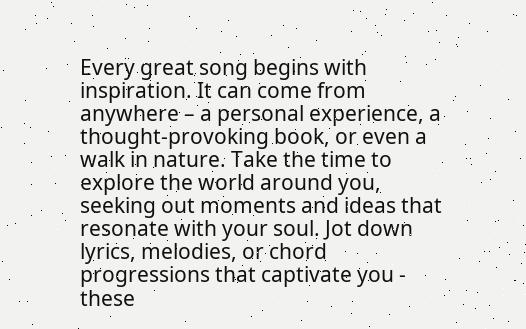Every great song begins with inspiration. It can come from anywhere – a personal experience, a thought-provoking book, or even a walk in nature. Take the time to explore the world around you, seeking out moments and ideas that resonate with your soul. Jot down lyrics, melodies, or chord progressions that captivate you - these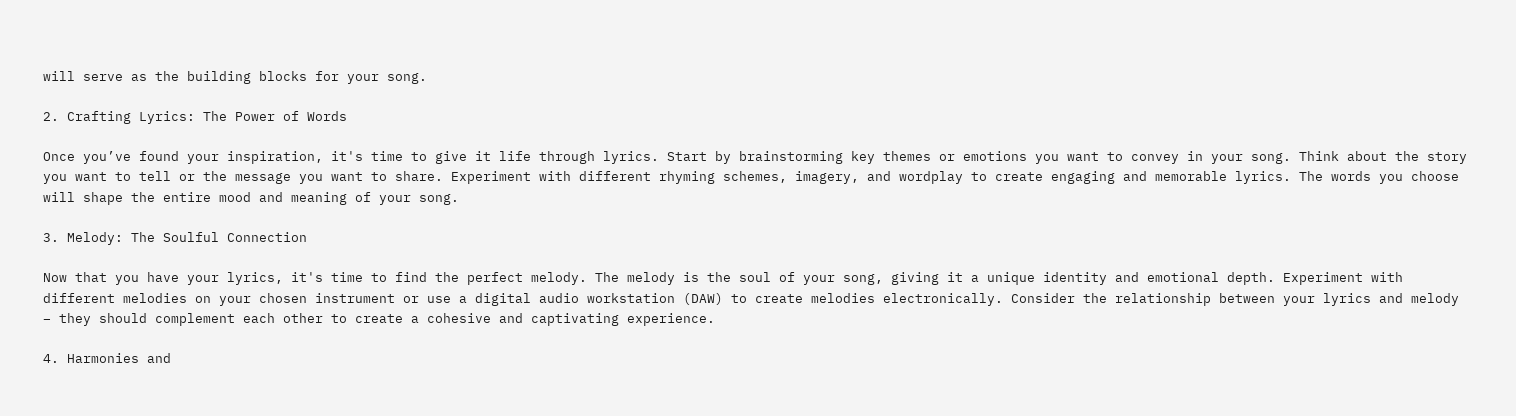will serve as the building blocks for your song.

2. Crafting Lyrics: The Power of Words

Once you’ve found your inspiration, it's time to give it life through lyrics. Start by brainstorming key themes or emotions you want to convey in your song. Think about the story you want to tell or the message you want to share. Experiment with different rhyming schemes, imagery, and wordplay to create engaging and memorable lyrics. The words you choose will shape the entire mood and meaning of your song.

3. Melody: The Soulful Connection

Now that you have your lyrics, it's time to find the perfect melody. The melody is the soul of your song, giving it a unique identity and emotional depth. Experiment with different melodies on your chosen instrument or use a digital audio workstation (DAW) to create melodies electronically. Consider the relationship between your lyrics and melody – they should complement each other to create a cohesive and captivating experience.

4. Harmonies and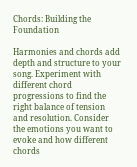Chords: Building the Foundation

Harmonies and chords add depth and structure to your song. Experiment with different chord progressions to find the right balance of tension and resolution. Consider the emotions you want to evoke and how different chords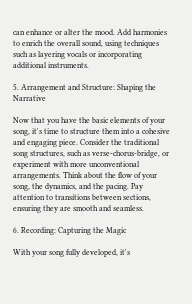can enhance or alter the mood. Add harmonies to enrich the overall sound, using techniques such as layering vocals or incorporating additional instruments.

5. Arrangement and Structure: Shaping the Narrative

Now that you have the basic elements of your song, it's time to structure them into a cohesive and engaging piece. Consider the traditional song structures, such as verse-chorus-bridge, or experiment with more unconventional arrangements. Think about the flow of your song, the dynamics, and the pacing. Pay attention to transitions between sections, ensuring they are smooth and seamless.

6. Recording: Capturing the Magic

With your song fully developed, it's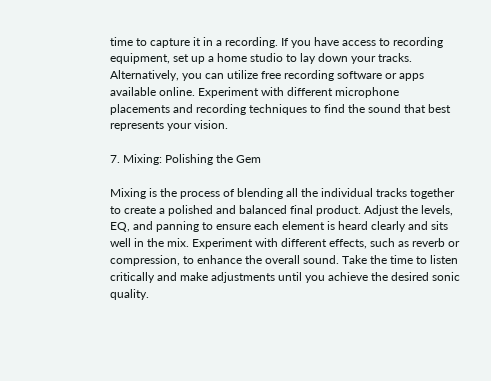time to capture it in a recording. If you have access to recording equipment, set up a home studio to lay down your tracks. Alternatively, you can utilize free recording software or apps available online. Experiment with different microphone placements and recording techniques to find the sound that best represents your vision.

7. Mixing: Polishing the Gem

Mixing is the process of blending all the individual tracks together to create a polished and balanced final product. Adjust the levels, EQ, and panning to ensure each element is heard clearly and sits well in the mix. Experiment with different effects, such as reverb or compression, to enhance the overall sound. Take the time to listen critically and make adjustments until you achieve the desired sonic quality.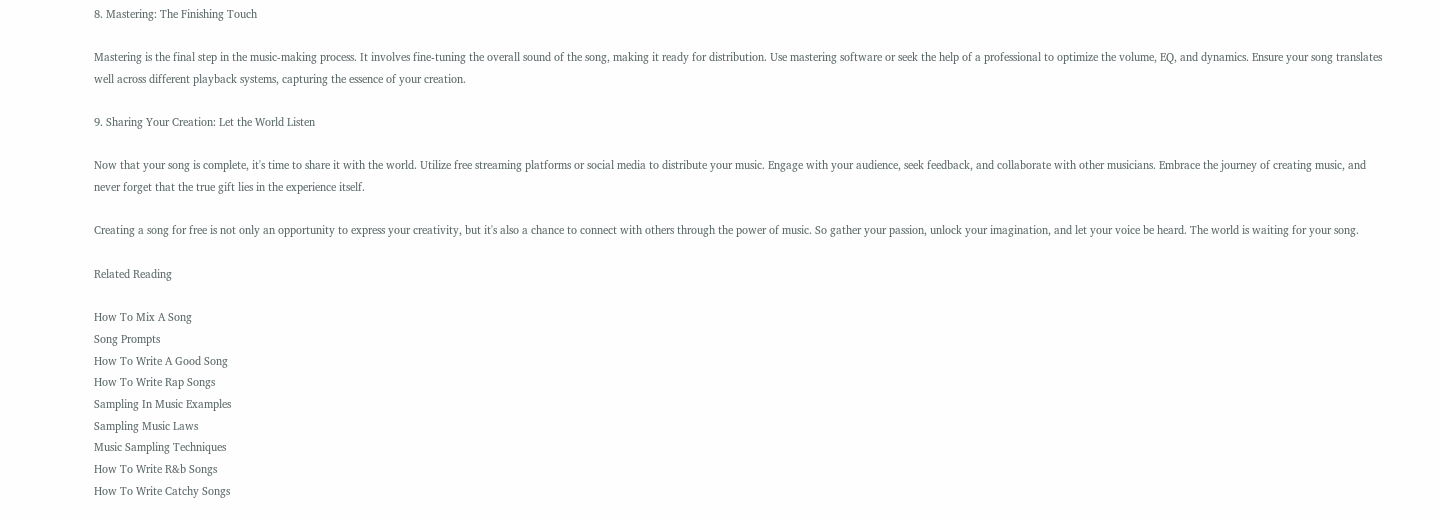8. Mastering: The Finishing Touch

Mastering is the final step in the music-making process. It involves fine-tuning the overall sound of the song, making it ready for distribution. Use mastering software or seek the help of a professional to optimize the volume, EQ, and dynamics. Ensure your song translates well across different playback systems, capturing the essence of your creation.

9. Sharing Your Creation: Let the World Listen

Now that your song is complete, it's time to share it with the world. Utilize free streaming platforms or social media to distribute your music. Engage with your audience, seek feedback, and collaborate with other musicians. Embrace the journey of creating music, and never forget that the true gift lies in the experience itself.

Creating a song for free is not only an opportunity to express your creativity, but it's also a chance to connect with others through the power of music. So gather your passion, unlock your imagination, and let your voice be heard. The world is waiting for your song.

Related Reading

How To Mix A Song
Song Prompts
How To Write A Good Song
How To Write Rap Songs
Sampling In Music Examples
Sampling Music Laws
Music Sampling Techniques
How To Write R&b Songs
How To Write Catchy Songs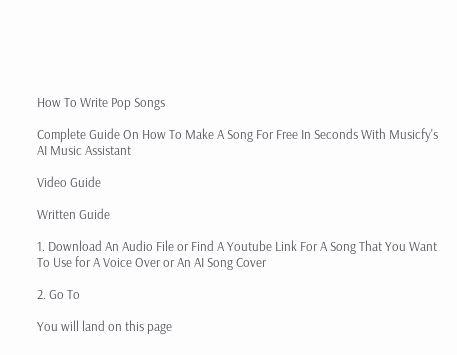How To Write Pop Songs

Complete Guide On How To Make A Song For Free In Seconds With Musicfy's AI Music Assistant

Video Guide

Written Guide

1. Download An Audio File or Find A Youtube Link For A Song That You Want To Use for A Voice Over or An AI Song Cover

2. Go To

You will land on this page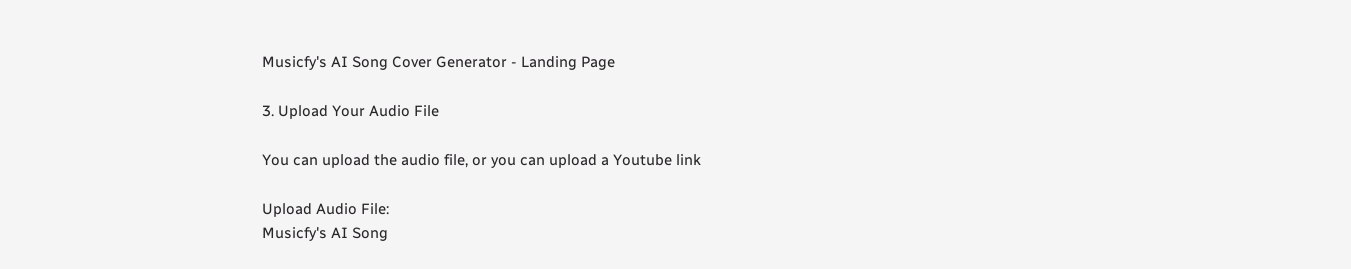Musicfy's AI Song Cover Generator - Landing Page

3. Upload Your Audio File

You can upload the audio file, or you can upload a Youtube link

Upload Audio File:
Musicfy's AI Song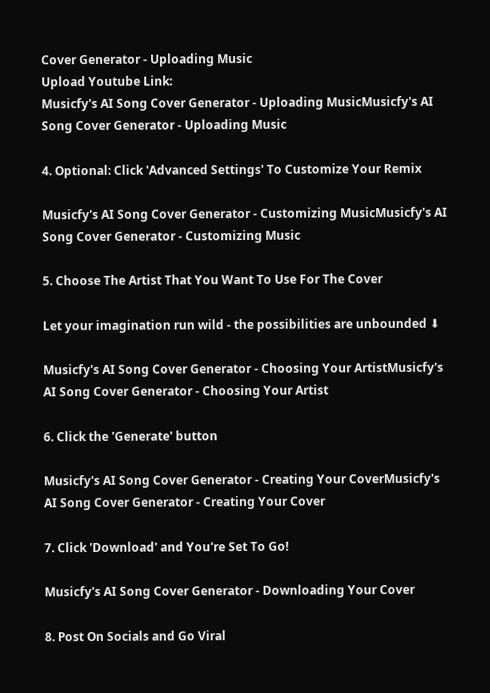Cover Generator - Uploading Music
Upload Youtube Link:
Musicfy's AI Song Cover Generator - Uploading MusicMusicfy's AI Song Cover Generator - Uploading Music

4. Optional: Click 'Advanced Settings' To Customize Your Remix

Musicfy's AI Song Cover Generator - Customizing MusicMusicfy's AI Song Cover Generator - Customizing Music

5. Choose The Artist That You Want To Use For The Cover

Let your imagination run wild - the possibilities are unbounded ⬇

Musicfy's AI Song Cover Generator - Choosing Your ArtistMusicfy's AI Song Cover Generator - Choosing Your Artist

6. Click the 'Generate' button

Musicfy's AI Song Cover Generator - Creating Your CoverMusicfy's AI Song Cover Generator - Creating Your Cover

7. Click 'Download' and You're Set To Go!

Musicfy's AI Song Cover Generator - Downloading Your Cover

8. Post On Socials and Go Viral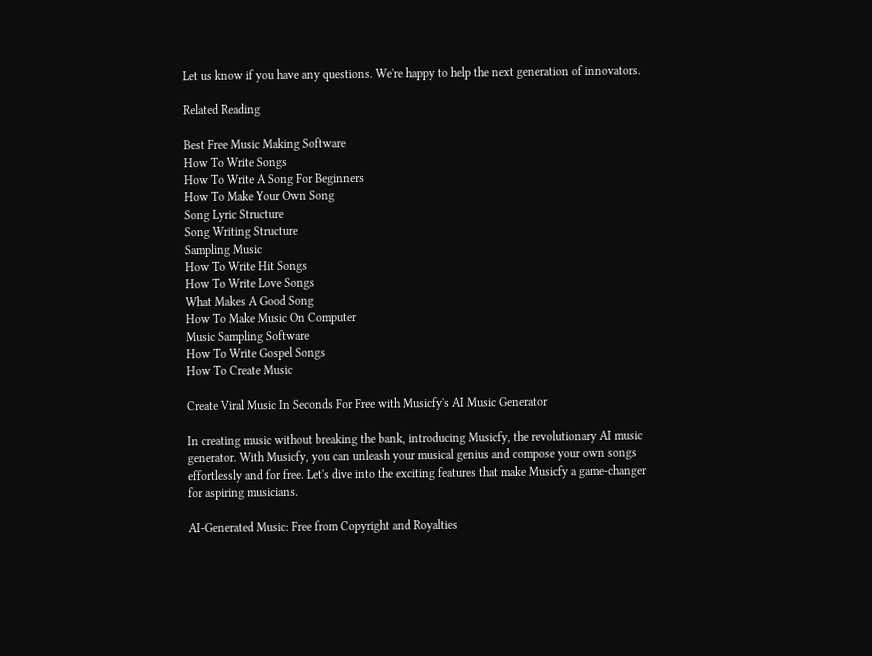Let us know if you have any questions. We're happy to help the next generation of innovators.

Related Reading

Best Free Music Making Software
How To Write Songs
How To Write A Song For Beginners
How To Make Your Own Song
Song Lyric Structure
Song Writing Structure
Sampling Music
How To Write Hit Songs
How To Write Love Songs
What Makes A Good Song
How To Make Music On Computer
Music Sampling Software
How To Write Gospel Songs
How To Create Music

Create Viral Music In Seconds For Free with Musicfy's AI Music Generator

In creating music without breaking the bank, introducing Musicfy, the revolutionary AI music generator. With Musicfy, you can unleash your musical genius and compose your own songs effortlessly and for free. Let's dive into the exciting features that make Musicfy a game-changer for aspiring musicians.

AI-Generated Music: Free from Copyright and Royalties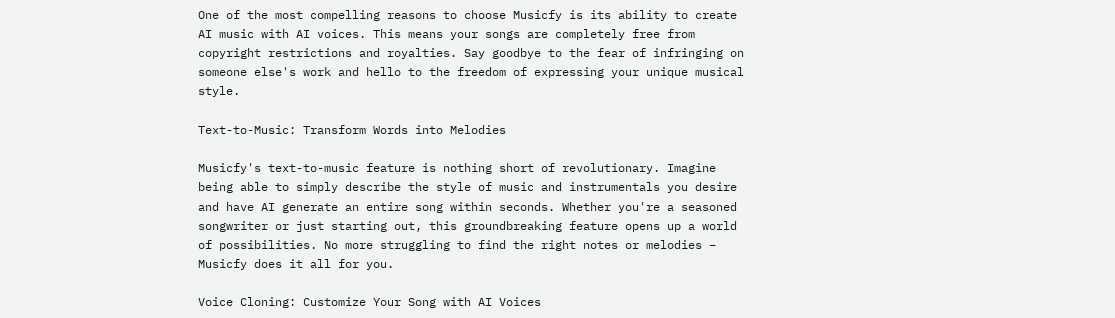One of the most compelling reasons to choose Musicfy is its ability to create AI music with AI voices. This means your songs are completely free from copyright restrictions and royalties. Say goodbye to the fear of infringing on someone else's work and hello to the freedom of expressing your unique musical style.

Text-to-Music: Transform Words into Melodies

Musicfy's text-to-music feature is nothing short of revolutionary. Imagine being able to simply describe the style of music and instrumentals you desire and have AI generate an entire song within seconds. Whether you're a seasoned songwriter or just starting out, this groundbreaking feature opens up a world of possibilities. No more struggling to find the right notes or melodies – Musicfy does it all for you.

Voice Cloning: Customize Your Song with AI Voices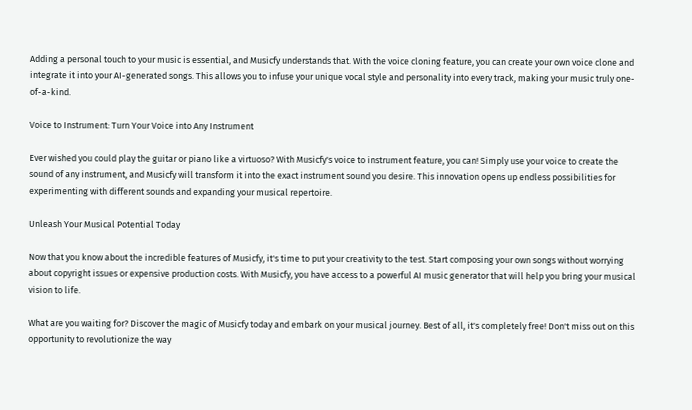Adding a personal touch to your music is essential, and Musicfy understands that. With the voice cloning feature, you can create your own voice clone and integrate it into your AI-generated songs. This allows you to infuse your unique vocal style and personality into every track, making your music truly one-of-a-kind.

Voice to Instrument: Turn Your Voice into Any Instrument

Ever wished you could play the guitar or piano like a virtuoso? With Musicfy's voice to instrument feature, you can! Simply use your voice to create the sound of any instrument, and Musicfy will transform it into the exact instrument sound you desire. This innovation opens up endless possibilities for experimenting with different sounds and expanding your musical repertoire.

Unleash Your Musical Potential Today

Now that you know about the incredible features of Musicfy, it's time to put your creativity to the test. Start composing your own songs without worrying about copyright issues or expensive production costs. With Musicfy, you have access to a powerful AI music generator that will help you bring your musical vision to life.

What are you waiting for? Discover the magic of Musicfy today and embark on your musical journey. Best of all, it's completely free! Don't miss out on this opportunity to revolutionize the way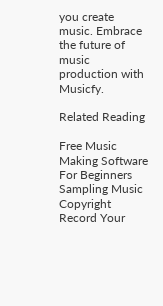you create music. Embrace the future of music production with Musicfy.

Related Reading

Free Music Making Software For Beginners
Sampling Music Copyright
Record Your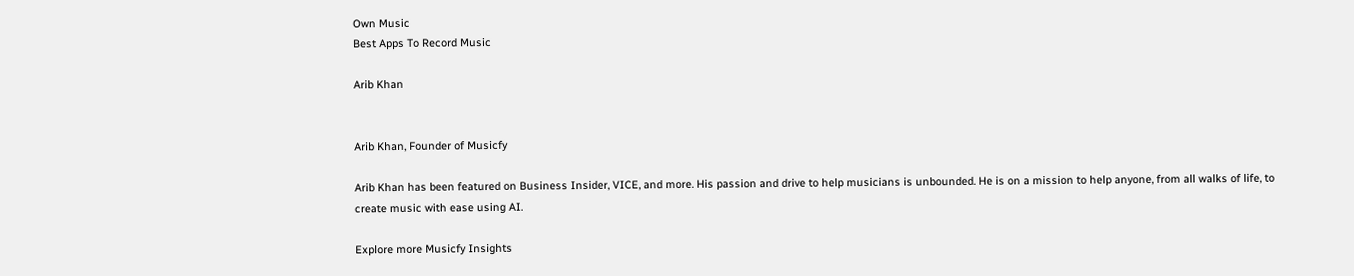Own Music
Best Apps To Record Music

Arib Khan


Arib Khan, Founder of Musicfy

Arib Khan has been featured on Business Insider, VICE, and more. His passion and drive to help musicians is unbounded. He is on a mission to help anyone, from all walks of life, to create music with ease using AI.

Explore more Musicfy Insights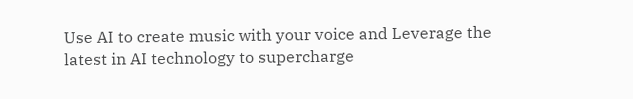Use AI to create music with your voice and Leverage the latest in AI technology to supercharge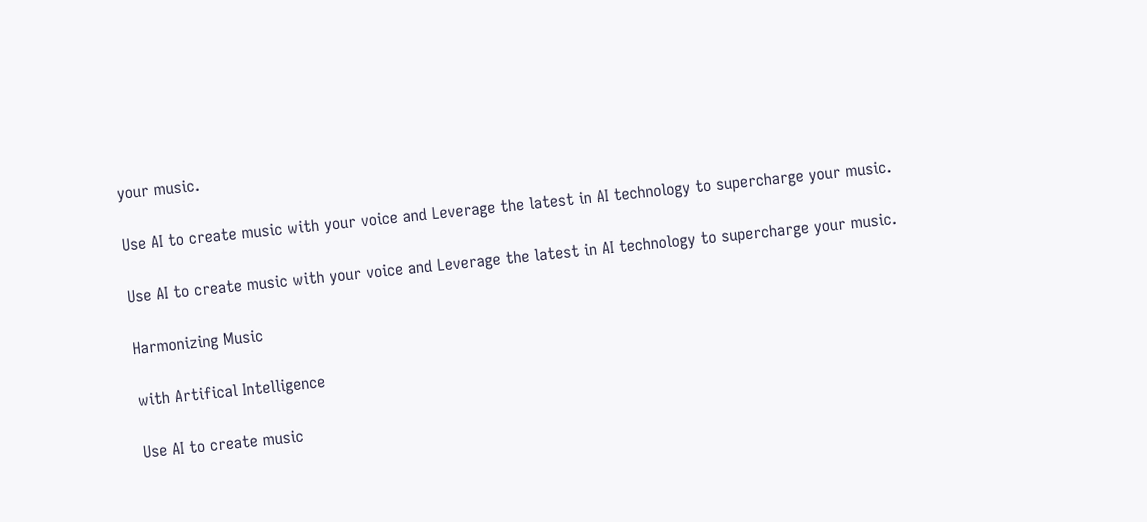your music.

Use AI to create music with your voice and Leverage the latest in AI technology to supercharge your music.

Use AI to create music with your voice and Leverage the latest in AI technology to supercharge your music.

Harmonizing Music

with Artifical Intelligence

Use AI to create music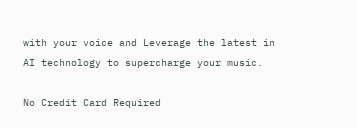with your voice and Leverage the latest in AI technology to supercharge your music.

No Credit Card Required